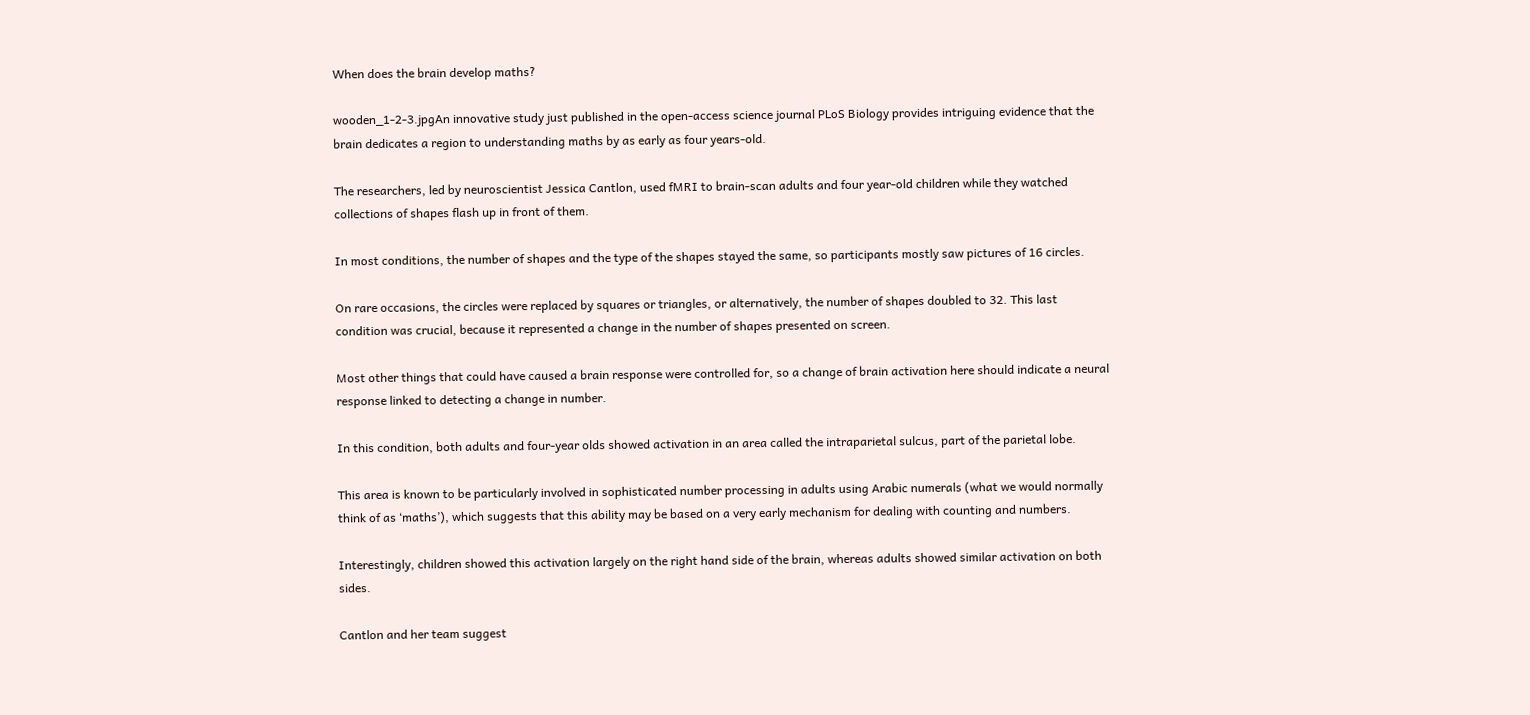When does the brain develop maths?

wooden_1-2-3.jpgAn innovative study just published in the open-access science journal PLoS Biology provides intriguing evidence that the brain dedicates a region to understanding maths by as early as four years-old.

The researchers, led by neuroscientist Jessica Cantlon, used fMRI to brain-scan adults and four year-old children while they watched collections of shapes flash up in front of them.

In most conditions, the number of shapes and the type of the shapes stayed the same, so participants mostly saw pictures of 16 circles.

On rare occasions, the circles were replaced by squares or triangles, or alternatively, the number of shapes doubled to 32. This last condition was crucial, because it represented a change in the number of shapes presented on screen.

Most other things that could have caused a brain response were controlled for, so a change of brain activation here should indicate a neural response linked to detecting a change in number.

In this condition, both adults and four-year olds showed activation in an area called the intraparietal sulcus, part of the parietal lobe.

This area is known to be particularly involved in sophisticated number processing in adults using Arabic numerals (what we would normally think of as ‘maths’), which suggests that this ability may be based on a very early mechanism for dealing with counting and numbers.

Interestingly, children showed this activation largely on the right hand side of the brain, whereas adults showed similar activation on both sides.

Cantlon and her team suggest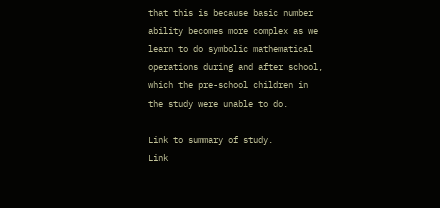that this is because basic number ability becomes more complex as we learn to do symbolic mathematical operations during and after school, which the pre-school children in the study were unable to do.

Link to summary of study.
Link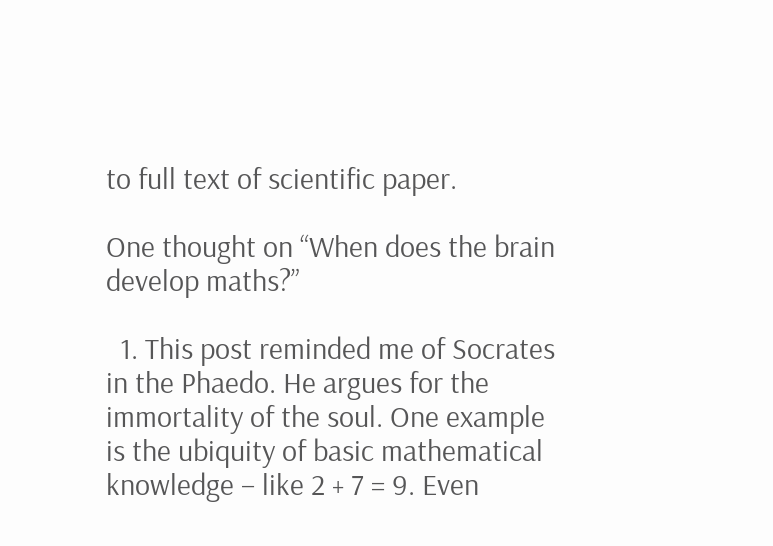to full text of scientific paper.

One thought on “When does the brain develop maths?”

  1. This post reminded me of Socrates in the Phaedo. He argues for the immortality of the soul. One example is the ubiquity of basic mathematical knowledge – like 2 + 7 = 9. Even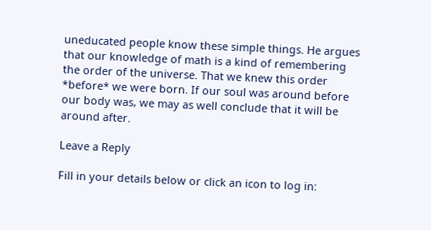uneducated people know these simple things. He argues that our knowledge of math is a kind of remembering the order of the universe. That we knew this order *before* we were born. If our soul was around before our body was, we may as well conclude that it will be around after.

Leave a Reply

Fill in your details below or click an icon to log in: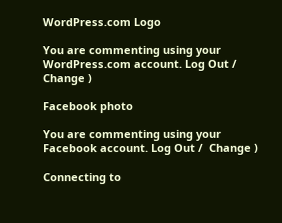WordPress.com Logo

You are commenting using your WordPress.com account. Log Out /  Change )

Facebook photo

You are commenting using your Facebook account. Log Out /  Change )

Connecting to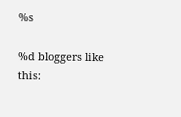%s

%d bloggers like this: